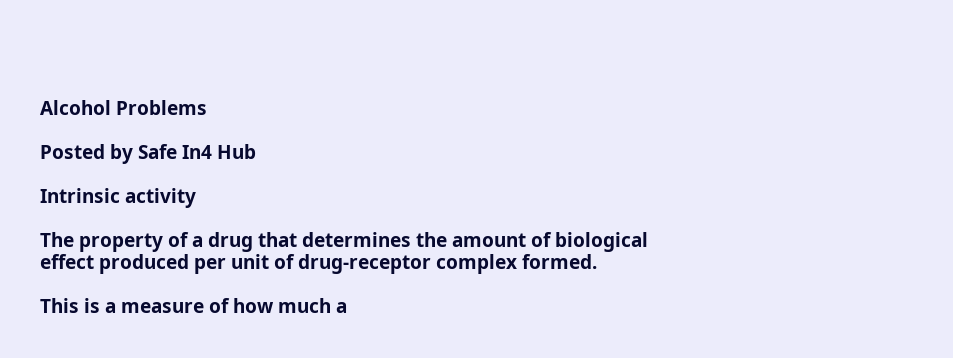Alcohol Problems

Posted by Safe In4 Hub

Intrinsic activity

The property of a drug that determines the amount of biological effect produced per unit of drug-receptor complex formed.

This is a measure of how much a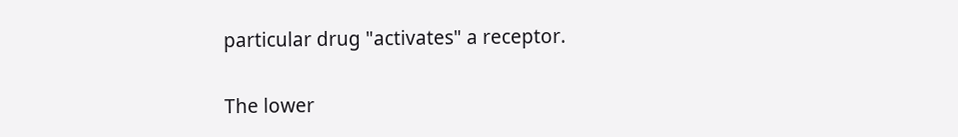particular drug "activates" a receptor.

The lower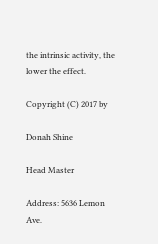the intrinsic activity, the lower the effect.

Copyright (C) 2017 by

Donah Shine

Head Master

Address: 5636 Lemon Ave.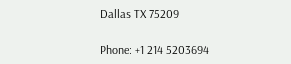Dallas TX 75209

Phone: +1 214 5203694